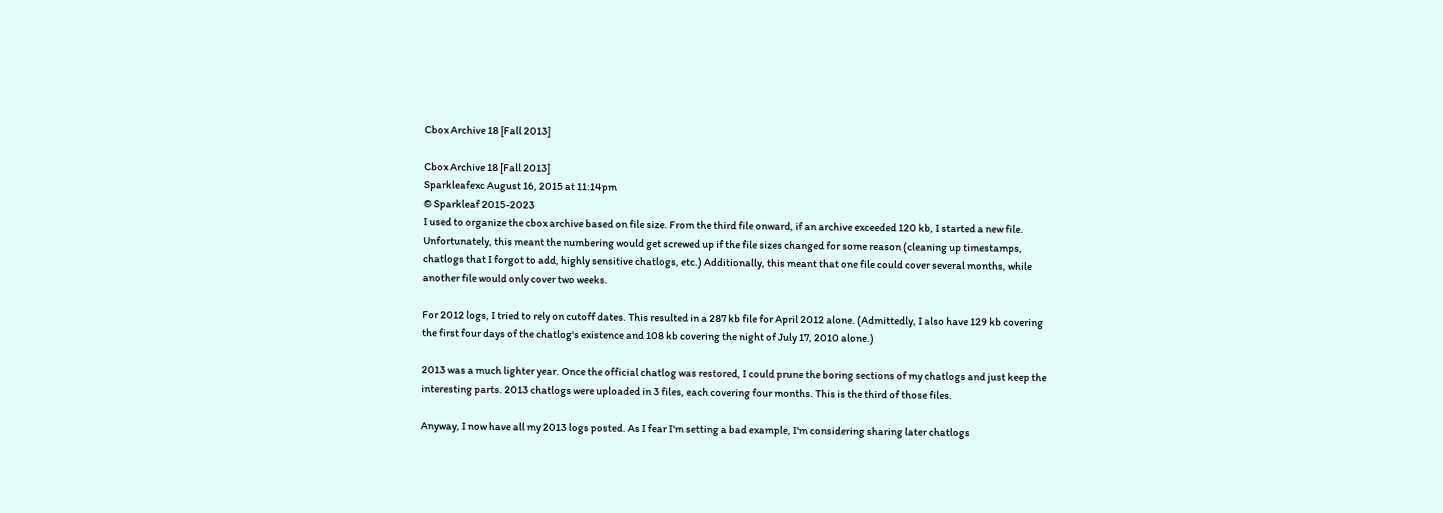Cbox Archive 18 [Fall 2013]

Cbox Archive 18 [Fall 2013]
Sparkleafexc August 16, 2015 at 11:14pm
© Sparkleaf 2015-2023
I used to organize the cbox archive based on file size. From the third file onward, if an archive exceeded 120 kb, I started a new file. Unfortunately, this meant the numbering would get screwed up if the file sizes changed for some reason (cleaning up timestamps, chatlogs that I forgot to add, highly sensitive chatlogs, etc.) Additionally, this meant that one file could cover several months, while another file would only cover two weeks.

For 2012 logs, I tried to rely on cutoff dates. This resulted in a 287 kb file for April 2012 alone. (Admittedly, I also have 129 kb covering the first four days of the chatlog's existence and 108 kb covering the night of July 17, 2010 alone.)

2013 was a much lighter year. Once the official chatlog was restored, I could prune the boring sections of my chatlogs and just keep the interesting parts. 2013 chatlogs were uploaded in 3 files, each covering four months. This is the third of those files.

Anyway, I now have all my 2013 logs posted. As I fear I'm setting a bad example, I'm considering sharing later chatlogs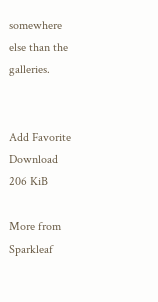somewhere else than the galleries.


Add Favorite Download
206 KiB

More from Sparkleaf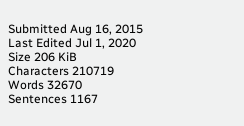Submitted Aug 16, 2015
Last Edited Jul 1, 2020
Size 206 KiB
Characters 210719
Words 32670
Sentences 1167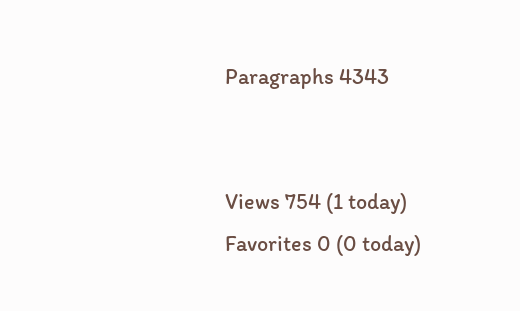Paragraphs 4343


Views 754 (1 today)
Favorites 0 (0 today)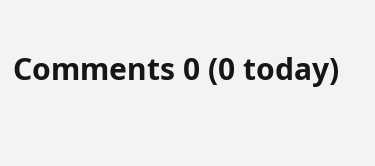Comments 0 (0 today)